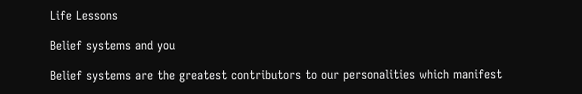Life Lessons

Belief systems and you

Belief systems are the greatest contributors to our personalities which manifest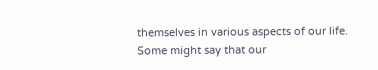themselves in various aspects of our life. Some might say that our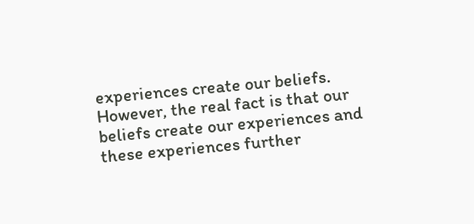experiences create our beliefs. However, the real fact is that our beliefs create our experiences and these experiences further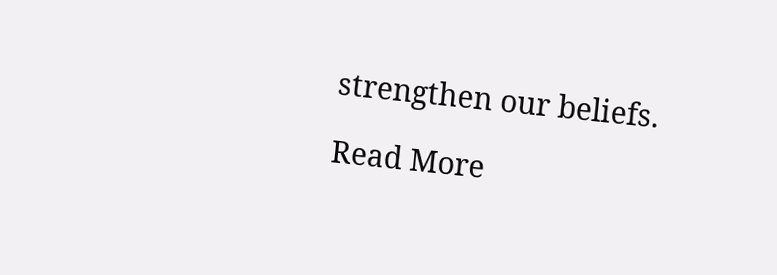strengthen our beliefs.

Read More